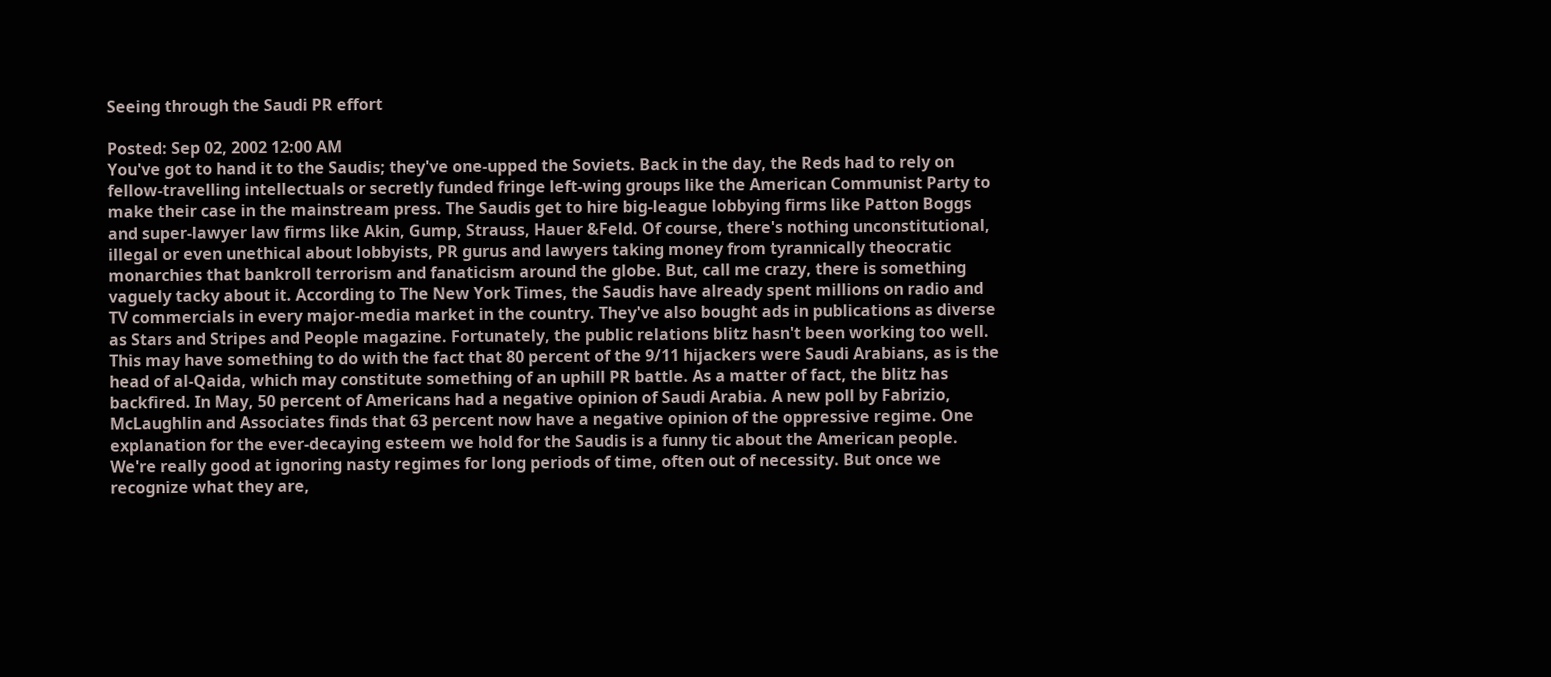Seeing through the Saudi PR effort

Posted: Sep 02, 2002 12:00 AM
You've got to hand it to the Saudis; they've one-upped the Soviets. Back in the day, the Reds had to rely on fellow-travelling intellectuals or secretly funded fringe left-wing groups like the American Communist Party to make their case in the mainstream press. The Saudis get to hire big-league lobbying firms like Patton Boggs and super-lawyer law firms like Akin, Gump, Strauss, Hauer &Feld. Of course, there's nothing unconstitutional, illegal or even unethical about lobbyists, PR gurus and lawyers taking money from tyrannically theocratic monarchies that bankroll terrorism and fanaticism around the globe. But, call me crazy, there is something vaguely tacky about it. According to The New York Times, the Saudis have already spent millions on radio and TV commercials in every major-media market in the country. They've also bought ads in publications as diverse as Stars and Stripes and People magazine. Fortunately, the public relations blitz hasn't been working too well. This may have something to do with the fact that 80 percent of the 9/11 hijackers were Saudi Arabians, as is the head of al-Qaida, which may constitute something of an uphill PR battle. As a matter of fact, the blitz has backfired. In May, 50 percent of Americans had a negative opinion of Saudi Arabia. A new poll by Fabrizio, McLaughlin and Associates finds that 63 percent now have a negative opinion of the oppressive regime. One explanation for the ever-decaying esteem we hold for the Saudis is a funny tic about the American people. We're really good at ignoring nasty regimes for long periods of time, often out of necessity. But once we recognize what they are,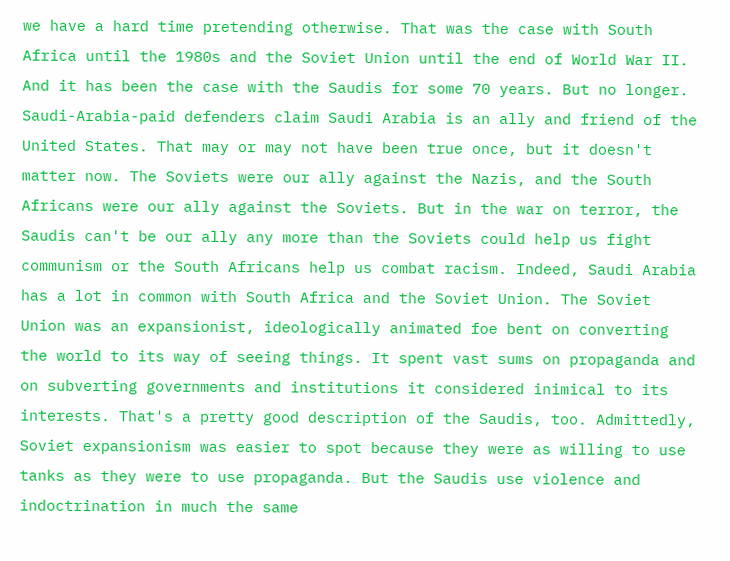we have a hard time pretending otherwise. That was the case with South Africa until the 1980s and the Soviet Union until the end of World War II. And it has been the case with the Saudis for some 70 years. But no longer. Saudi-Arabia-paid defenders claim Saudi Arabia is an ally and friend of the United States. That may or may not have been true once, but it doesn't matter now. The Soviets were our ally against the Nazis, and the South Africans were our ally against the Soviets. But in the war on terror, the Saudis can't be our ally any more than the Soviets could help us fight communism or the South Africans help us combat racism. Indeed, Saudi Arabia has a lot in common with South Africa and the Soviet Union. The Soviet Union was an expansionist, ideologically animated foe bent on converting the world to its way of seeing things. It spent vast sums on propaganda and on subverting governments and institutions it considered inimical to its interests. That's a pretty good description of the Saudis, too. Admittedly, Soviet expansionism was easier to spot because they were as willing to use tanks as they were to use propaganda. But the Saudis use violence and indoctrination in much the same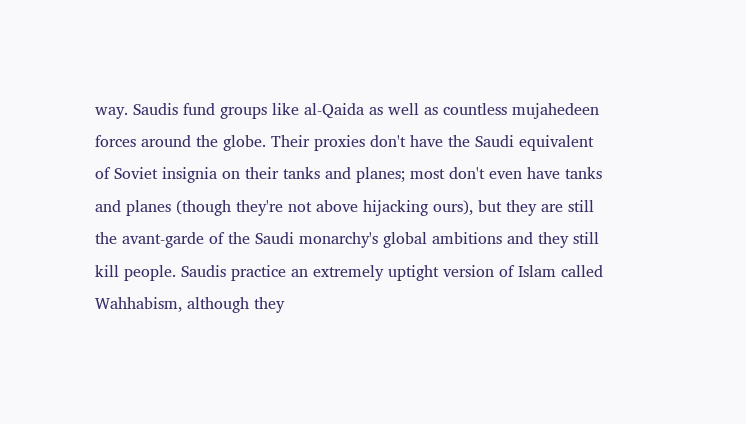way. Saudis fund groups like al-Qaida as well as countless mujahedeen forces around the globe. Their proxies don't have the Saudi equivalent of Soviet insignia on their tanks and planes; most don't even have tanks and planes (though they're not above hijacking ours), but they are still the avant-garde of the Saudi monarchy's global ambitions and they still kill people. Saudis practice an extremely uptight version of Islam called Wahhabism, although they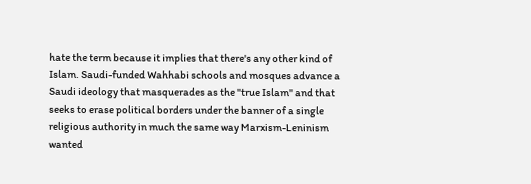hate the term because it implies that there's any other kind of Islam. Saudi-funded Wahhabi schools and mosques advance a Saudi ideology that masquerades as the "true Islam" and that seeks to erase political borders under the banner of a single religious authority in much the same way Marxism-Leninism wanted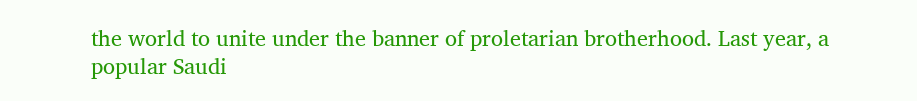the world to unite under the banner of proletarian brotherhood. Last year, a popular Saudi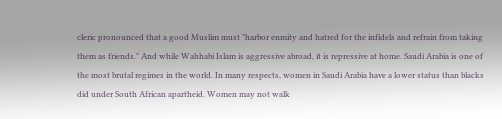cleric pronounced that a good Muslim must "harbor enmity and hatred for the infidels and refrain from taking them as friends." And while Wahhabi Islam is aggressive abroad, it is repressive at home. Saudi Arabia is one of the most brutal regimes in the world. In many respects, women in Saudi Arabia have a lower status than blacks did under South African apartheid. Women may not walk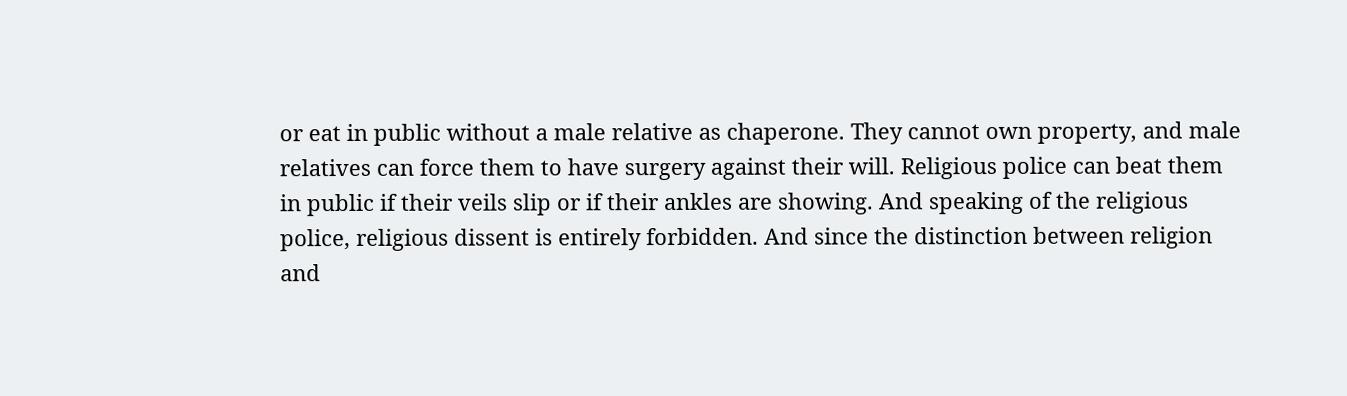or eat in public without a male relative as chaperone. They cannot own property, and male relatives can force them to have surgery against their will. Religious police can beat them in public if their veils slip or if their ankles are showing. And speaking of the religious police, religious dissent is entirely forbidden. And since the distinction between religion and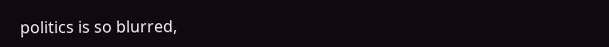politics is so blurred,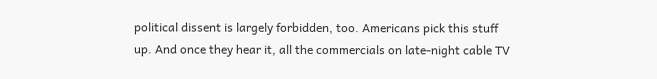political dissent is largely forbidden, too. Americans pick this stuff up. And once they hear it, all the commercials on late-night cable TV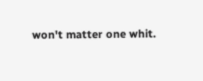won't matter one whit.